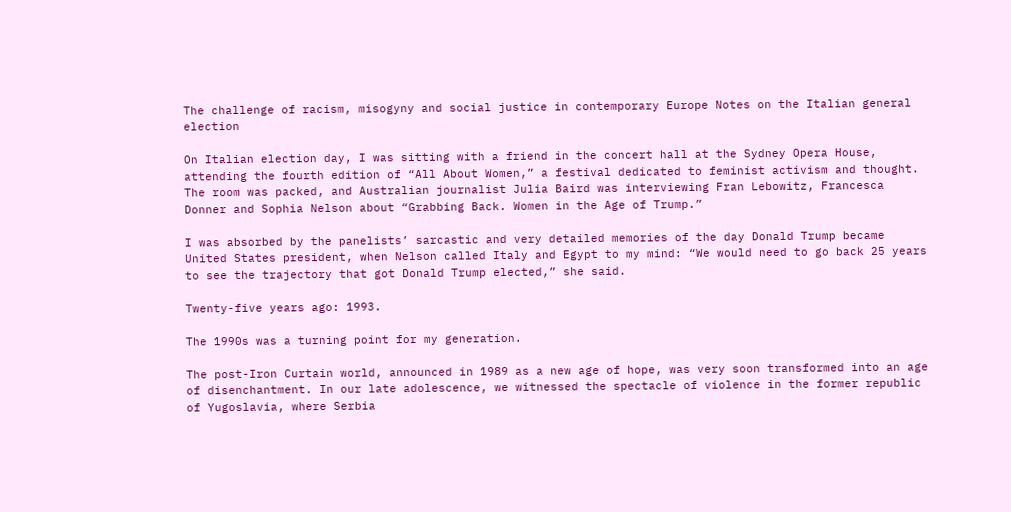The challenge of racism, misogyny and social justice in contemporary Europe Notes on the Italian general election

On Italian election day, I was sitting with a friend in the concert hall at the Sydney Opera House, attending the fourth edition of “All About Women,” a festival dedicated to feminist activism and thought. The room was packed, and Australian journalist Julia Baird was interviewing Fran Lebowitz, Francesca Donner and Sophia Nelson about “Grabbing Back. Women in the Age of Trump.”

I was absorbed by the panelists’ sarcastic and very detailed memories of the day Donald Trump became United States president, when Nelson called Italy and Egypt to my mind: “We would need to go back 25 years to see the trajectory that got Donald Trump elected,” she said.

Twenty-five years ago: 1993.

The 1990s was a turning point for my generation.

The post-Iron Curtain world, announced in 1989 as a new age of hope, was very soon transformed into an age of disenchantment. In our late adolescence, we witnessed the spectacle of violence in the former republic of Yugoslavia, where Serbia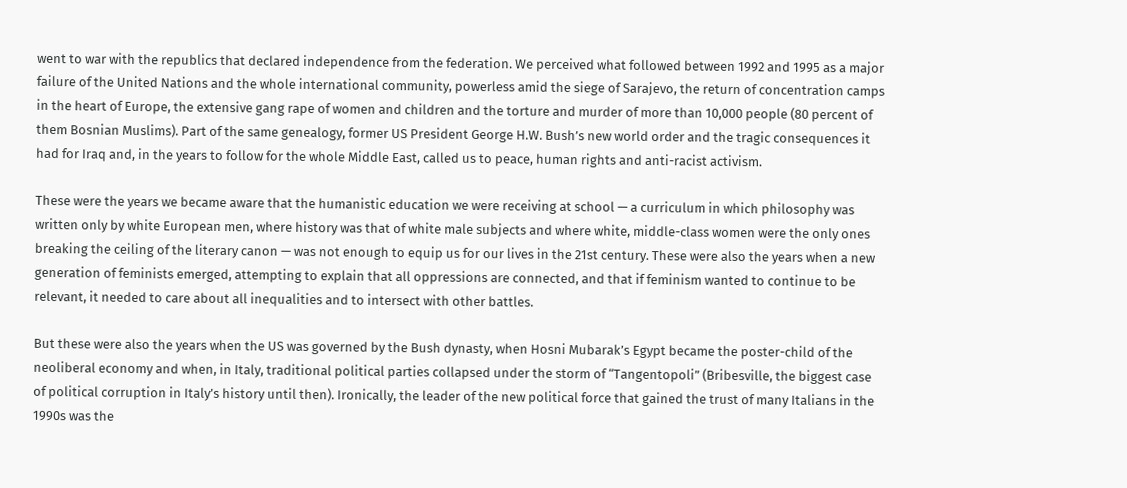went to war with the republics that declared independence from the federation. We perceived what followed between 1992 and 1995 as a major failure of the United Nations and the whole international community, powerless amid the siege of Sarajevo, the return of concentration camps in the heart of Europe, the extensive gang rape of women and children and the torture and murder of more than 10,000 people (80 percent of them Bosnian Muslims). Part of the same genealogy, former US President George H.W. Bush’s new world order and the tragic consequences it had for Iraq and, in the years to follow for the whole Middle East, called us to peace, human rights and anti-racist activism.

These were the years we became aware that the humanistic education we were receiving at school — a curriculum in which philosophy was written only by white European men, where history was that of white male subjects and where white, middle-class women were the only ones breaking the ceiling of the literary canon — was not enough to equip us for our lives in the 21st century. These were also the years when a new generation of feminists emerged, attempting to explain that all oppressions are connected, and that if feminism wanted to continue to be relevant, it needed to care about all inequalities and to intersect with other battles.

But these were also the years when the US was governed by the Bush dynasty, when Hosni Mubarak’s Egypt became the poster-child of the neoliberal economy and when, in Italy, traditional political parties collapsed under the storm of “Tangentopoli” (Bribesville, the biggest case of political corruption in Italy’s history until then). Ironically, the leader of the new political force that gained the trust of many Italians in the 1990s was the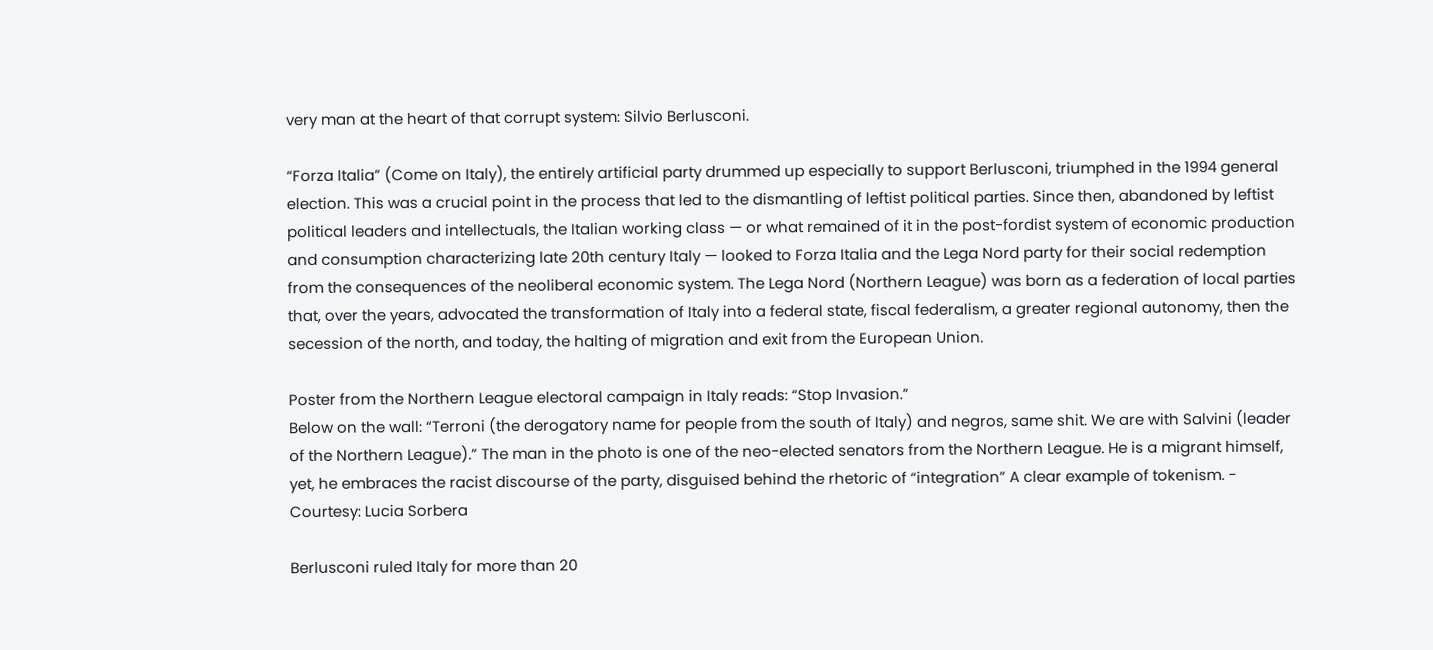very man at the heart of that corrupt system: Silvio Berlusconi.

“Forza Italia” (Come on Italy), the entirely artificial party drummed up especially to support Berlusconi, triumphed in the 1994 general election. This was a crucial point in the process that led to the dismantling of leftist political parties. Since then, abandoned by leftist political leaders and intellectuals, the Italian working class — or what remained of it in the post-fordist system of economic production and consumption characterizing late 20th century Italy — looked to Forza Italia and the Lega Nord party for their social redemption from the consequences of the neoliberal economic system. The Lega Nord (Northern League) was born as a federation of local parties that, over the years, advocated the transformation of Italy into a federal state, fiscal federalism, a greater regional autonomy, then the secession of the north, and today, the halting of migration and exit from the European Union.

Poster from the Northern League electoral campaign in Italy reads: “Stop Invasion.”
Below on the wall: “Terroni (the derogatory name for people from the south of Italy) and negros, same shit. We are with Salvini (leader of the Northern League).” The man in the photo is one of the neo-elected senators from the Northern League. He is a migrant himself, yet, he embraces the racist discourse of the party, disguised behind the rhetoric of “integration” A clear example of tokenism. - Courtesy: Lucia Sorbera

Berlusconi ruled Italy for more than 20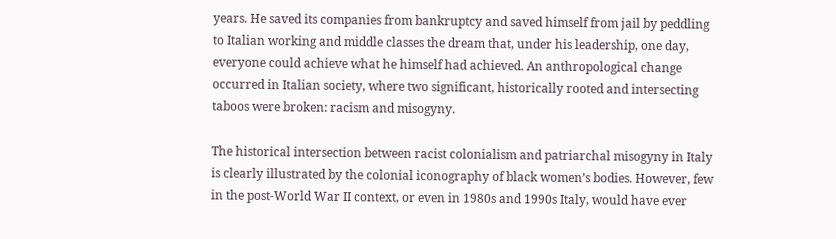years. He saved its companies from bankruptcy and saved himself from jail by peddling to Italian working and middle classes the dream that, under his leadership, one day, everyone could achieve what he himself had achieved. An anthropological change occurred in Italian society, where two significant, historically rooted and intersecting taboos were broken: racism and misogyny.

The historical intersection between racist colonialism and patriarchal misogyny in Italy is clearly illustrated by the colonial iconography of black women’s bodies. However, few in the post-World War II context, or even in 1980s and 1990s Italy, would have ever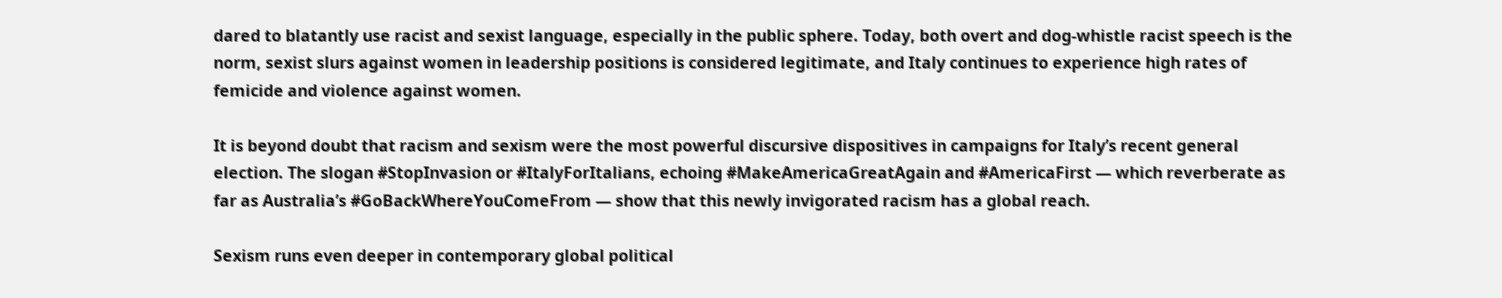dared to blatantly use racist and sexist language, especially in the public sphere. Today, both overt and dog-whistle racist speech is the norm, sexist slurs against women in leadership positions is considered legitimate, and Italy continues to experience high rates of femicide and violence against women.

It is beyond doubt that racism and sexism were the most powerful discursive dispositives in campaigns for Italy’s recent general election. The slogan #StopInvasion or #ItalyForItalians, echoing #MakeAmericaGreatAgain and #AmericaFirst — which reverberate as far as Australia’s #GoBackWhereYouComeFrom — show that this newly invigorated racism has a global reach.

Sexism runs even deeper in contemporary global political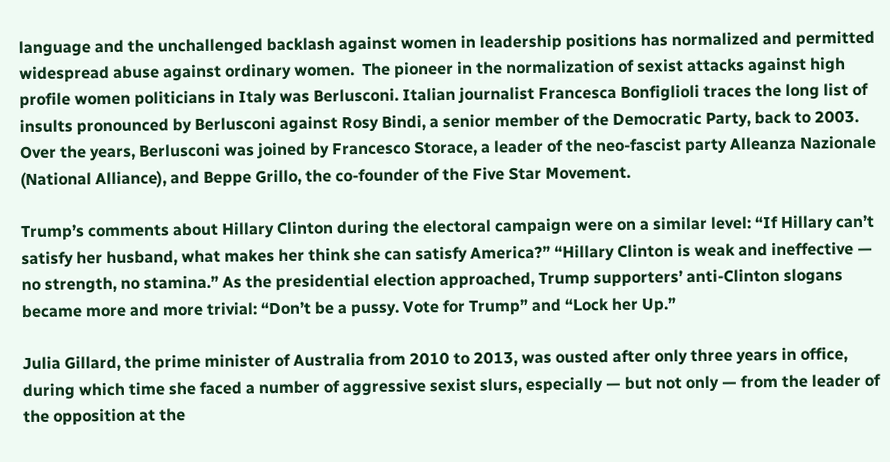language and the unchallenged backlash against women in leadership positions has normalized and permitted widespread abuse against ordinary women.  The pioneer in the normalization of sexist attacks against high profile women politicians in Italy was Berlusconi. Italian journalist Francesca Bonfiglioli traces the long list of insults pronounced by Berlusconi against Rosy Bindi, a senior member of the Democratic Party, back to 2003. Over the years, Berlusconi was joined by Francesco Storace, a leader of the neo-fascist party Alleanza Nazionale (National Alliance), and Beppe Grillo, the co-founder of the Five Star Movement.

Trump’s comments about Hillary Clinton during the electoral campaign were on a similar level: “If Hillary can’t satisfy her husband, what makes her think she can satisfy America?” “Hillary Clinton is weak and ineffective — no strength, no stamina.” As the presidential election approached, Trump supporters’ anti-Clinton slogans became more and more trivial: “Don’t be a pussy. Vote for Trump” and “Lock her Up.”

Julia Gillard, the prime minister of Australia from 2010 to 2013, was ousted after only three years in office, during which time she faced a number of aggressive sexist slurs, especially — but not only — from the leader of the opposition at the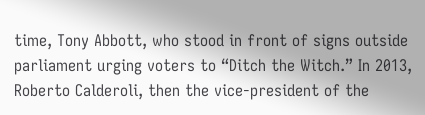time, Tony Abbott, who stood in front of signs outside parliament urging voters to “Ditch the Witch.” In 2013, Roberto Calderoli, then the vice-president of the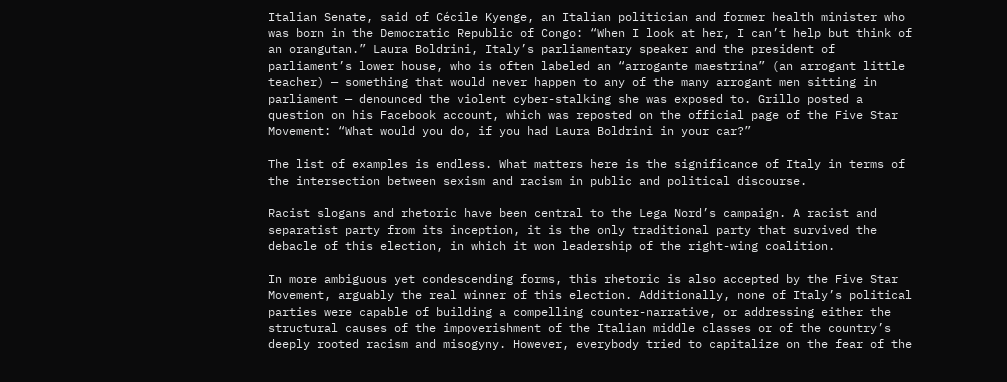Italian Senate, said of Cécile Kyenge, an Italian politician and former health minister who was born in the Democratic Republic of Congo: “When I look at her, I can’t help but think of an orangutan.” Laura Boldrini, Italy’s parliamentary speaker and the president of parliament’s lower house, who is often labeled an “arrogante maestrina” (an arrogant little teacher) — something that would never happen to any of the many arrogant men sitting in parliament — denounced the violent cyber-stalking she was exposed to. Grillo posted a question on his Facebook account, which was reposted on the official page of the Five Star Movement: “What would you do, if you had Laura Boldrini in your car?”

The list of examples is endless. What matters here is the significance of Italy in terms of the intersection between sexism and racism in public and political discourse.

Racist slogans and rhetoric have been central to the Lega Nord’s campaign. A racist and separatist party from its inception, it is the only traditional party that survived the debacle of this election, in which it won leadership of the right-wing coalition.

In more ambiguous yet condescending forms, this rhetoric is also accepted by the Five Star Movement, arguably the real winner of this election. Additionally, none of Italy’s political parties were capable of building a compelling counter-narrative, or addressing either the structural causes of the impoverishment of the Italian middle classes or of the country’s deeply rooted racism and misogyny. However, everybody tried to capitalize on the fear of the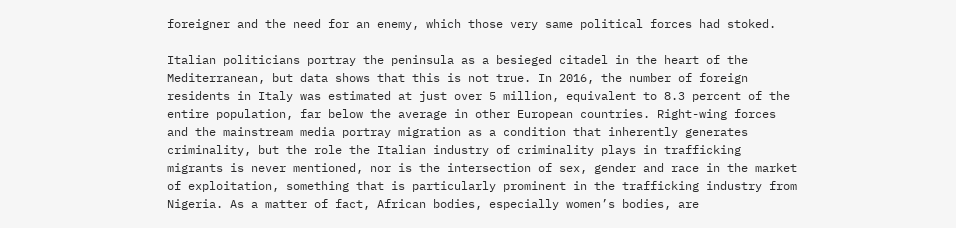foreigner and the need for an enemy, which those very same political forces had stoked.

Italian politicians portray the peninsula as a besieged citadel in the heart of the Mediterranean, but data shows that this is not true. In 2016, the number of foreign residents in Italy was estimated at just over 5 million, equivalent to 8.3 percent of the entire population, far below the average in other European countries. Right-wing forces and the mainstream media portray migration as a condition that inherently generates criminality, but the role the Italian industry of criminality plays in trafficking migrants is never mentioned, nor is the intersection of sex, gender and race in the market of exploitation, something that is particularly prominent in the trafficking industry from Nigeria. As a matter of fact, African bodies, especially women’s bodies, are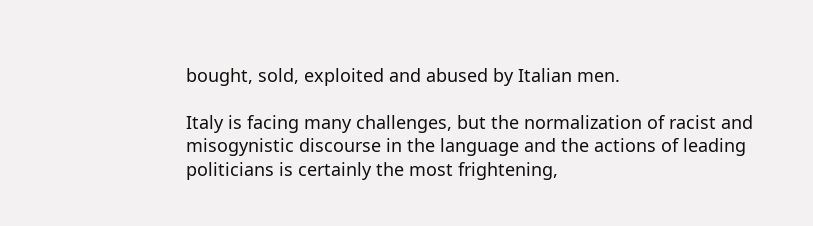bought, sold, exploited and abused by Italian men.

Italy is facing many challenges, but the normalization of racist and misogynistic discourse in the language and the actions of leading politicians is certainly the most frightening,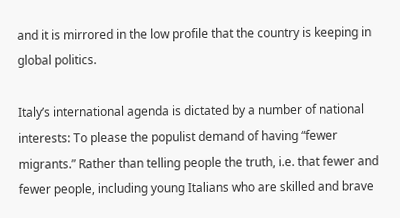and it is mirrored in the low profile that the country is keeping in global politics.

Italy’s international agenda is dictated by a number of national interests: To please the populist demand of having “fewer migrants.” Rather than telling people the truth, i.e. that fewer and fewer people, including young Italians who are skilled and brave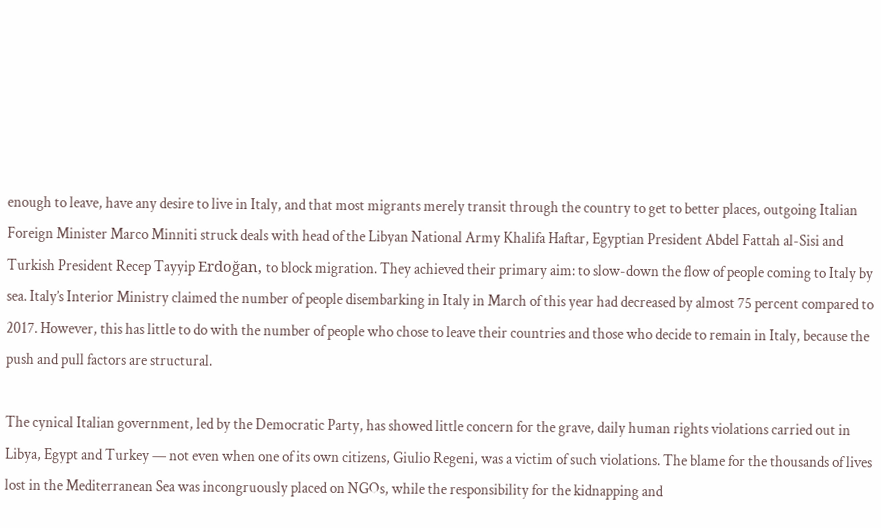enough to leave, have any desire to live in Italy, and that most migrants merely transit through the country to get to better places, outgoing Italian Foreign Minister Marco Minniti struck deals with head of the Libyan National Army Khalifa Haftar, Egyptian President Abdel Fattah al-Sisi and Turkish President Recep Tayyip Erdoğan, to block migration. They achieved their primary aim: to slow-down the flow of people coming to Italy by sea. Italy’s Interior Ministry claimed the number of people disembarking in Italy in March of this year had decreased by almost 75 percent compared to 2017. However, this has little to do with the number of people who chose to leave their countries and those who decide to remain in Italy, because the push and pull factors are structural.

The cynical Italian government, led by the Democratic Party, has showed little concern for the grave, daily human rights violations carried out in Libya, Egypt and Turkey — not even when one of its own citizens, Giulio Regeni, was a victim of such violations. The blame for the thousands of lives lost in the Mediterranean Sea was incongruously placed on NGOs, while the responsibility for the kidnapping and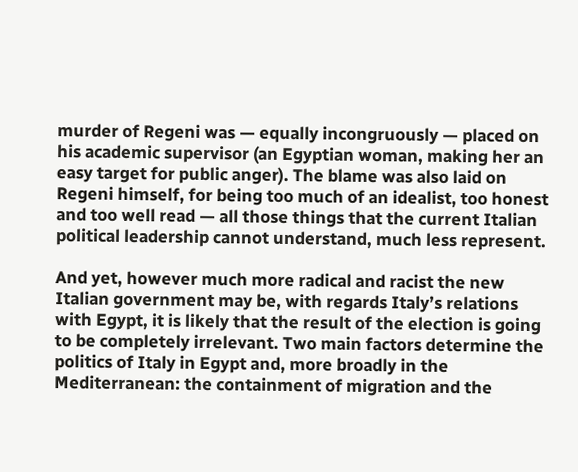murder of Regeni was — equally incongruously — placed on his academic supervisor (an Egyptian woman, making her an easy target for public anger). The blame was also laid on Regeni himself, for being too much of an idealist, too honest and too well read — all those things that the current Italian political leadership cannot understand, much less represent.

And yet, however much more radical and racist the new Italian government may be, with regards Italy’s relations with Egypt, it is likely that the result of the election is going to be completely irrelevant. Two main factors determine the politics of Italy in Egypt and, more broadly in the Mediterranean: the containment of migration and the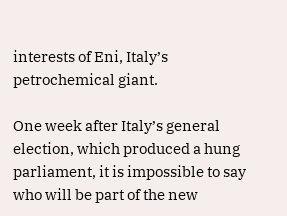interests of Eni, Italy’s petrochemical giant.

One week after Italy’s general election, which produced a hung parliament, it is impossible to say who will be part of the new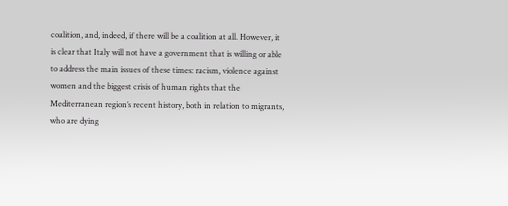coalition, and, indeed, if there will be a coalition at all. However, it is clear that Italy will not have a government that is willing or able to address the main issues of these times: racism, violence against women and the biggest crisis of human rights that the Mediterranean region’s recent history, both in relation to migrants, who are dying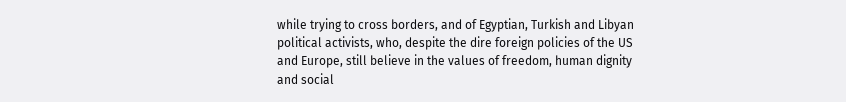while trying to cross borders, and of Egyptian, Turkish and Libyan political activists, who, despite the dire foreign policies of the US and Europe, still believe in the values of freedom, human dignity and social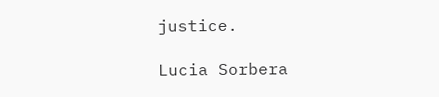justice.

Lucia Sorbera